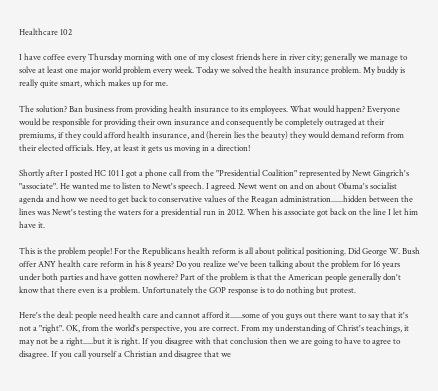Healthcare 102

I have coffee every Thursday morning with one of my closest friends here in river city; generally we manage to solve at least one major world problem every week. Today we solved the health insurance problem. My buddy is really quite smart, which makes up for me.

The solution? Ban business from providing health insurance to its employees. What would happen? Everyone would be responsible for providing their own insurance and consequently be completely outraged at their premiums, if they could afford health insurance, and (herein lies the beauty) they would demand reform from their elected officials. Hey, at least it gets us moving in a direction!

Shortly after I posted HC 101 I got a phone call from the "Presidential Coalition" represented by Newt Gingrich's "associate". He wanted me to listen to Newt's speech. I agreed. Newt went on and on about Obama's socialist agenda and how we need to get back to conservative values of the Reagan administration......hidden between the lines was Newt's testing the waters for a presidential run in 2012. When his associate got back on the line I let him have it.

This is the problem people! For the Republicans health reform is all about political positioning. Did George W. Bush offer ANY health care reform in his 8 years? Do you realize we've been talking about the problem for 16 years under both parties and have gotten nowhere? Part of the problem is that the American people generally don't know that there even is a problem. Unfortunately the GOP response is to do nothing but protest.

Here's the deal: people need health care and cannot afford it......some of you guys out there want to say that it's not a "right". OK, from the world's perspective, you are correct. From my understanding of Christ's teachings, it may not be a right.....but it is right. If you disagree with that conclusion then we are going to have to agree to disagree. If you call yourself a Christian and disagree that we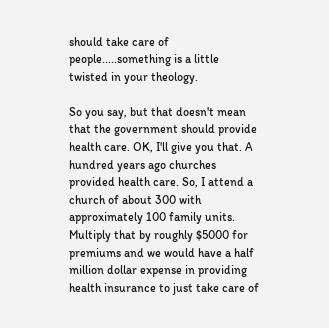should take care of people.....something is a little twisted in your theology.

So you say, but that doesn't mean that the government should provide health care. OK, I'll give you that. A hundred years ago churches provided health care. So, I attend a church of about 300 with approximately 100 family units. Multiply that by roughly $5000 for premiums and we would have a half million dollar expense in providing health insurance to just take care of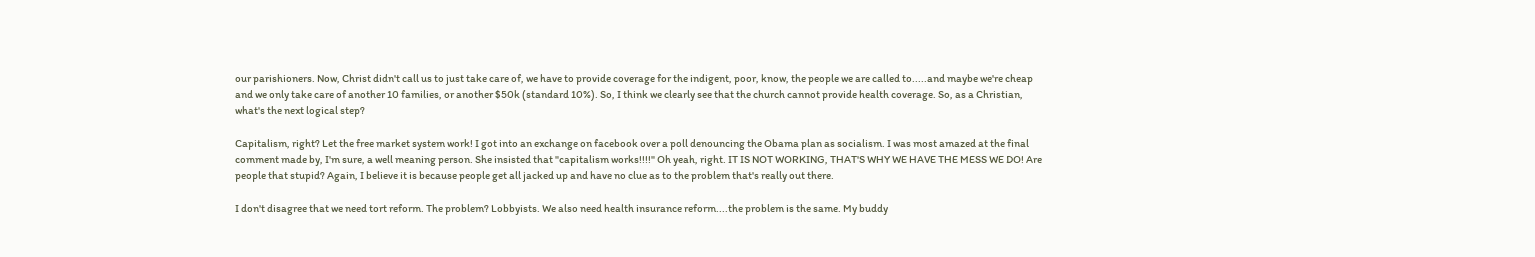our parishioners. Now, Christ didn't call us to just take care of, we have to provide coverage for the indigent, poor, know, the people we are called to.....and maybe we're cheap and we only take care of another 10 families, or another $50k (standard 10%). So, I think we clearly see that the church cannot provide health coverage. So, as a Christian, what's the next logical step?

Capitalism, right? Let the free market system work! I got into an exchange on facebook over a poll denouncing the Obama plan as socialism. I was most amazed at the final comment made by, I'm sure, a well meaning person. She insisted that "capitalism works!!!!" Oh yeah, right. IT IS NOT WORKING, THAT'S WHY WE HAVE THE MESS WE DO! Are people that stupid? Again, I believe it is because people get all jacked up and have no clue as to the problem that's really out there.

I don't disagree that we need tort reform. The problem? Lobbyists. We also need health insurance reform....the problem is the same. My buddy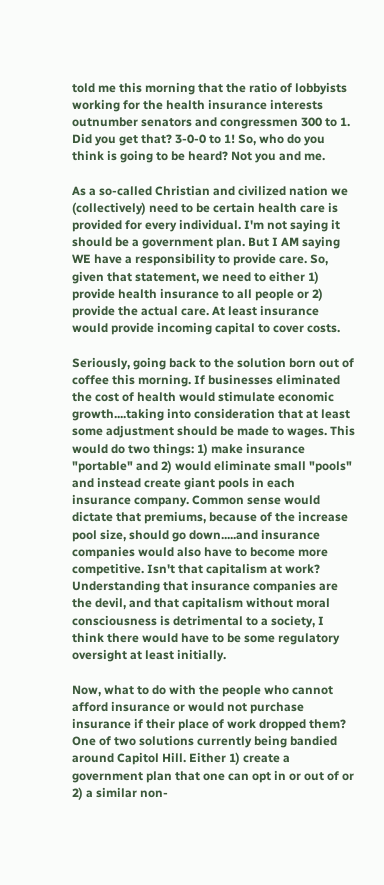told me this morning that the ratio of lobbyists working for the health insurance interests outnumber senators and congressmen 300 to 1. Did you get that? 3-0-0 to 1! So, who do you think is going to be heard? Not you and me.

As a so-called Christian and civilized nation we (collectively) need to be certain health care is provided for every individual. I'm not saying it should be a government plan. But I AM saying WE have a responsibility to provide care. So, given that statement, we need to either 1) provide health insurance to all people or 2) provide the actual care. At least insurance would provide incoming capital to cover costs.

Seriously, going back to the solution born out of coffee this morning. If businesses eliminated the cost of health would stimulate economic growth....taking into consideration that at least some adjustment should be made to wages. This would do two things: 1) make insurance "portable" and 2) would eliminate small "pools" and instead create giant pools in each insurance company. Common sense would dictate that premiums, because of the increase pool size, should go down.....and insurance companies would also have to become more competitive. Isn't that capitalism at work? Understanding that insurance companies are the devil, and that capitalism without moral consciousness is detrimental to a society, I think there would have to be some regulatory oversight at least initially.

Now, what to do with the people who cannot afford insurance or would not purchase insurance if their place of work dropped them? One of two solutions currently being bandied around Capitol Hill. Either 1) create a government plan that one can opt in or out of or 2) a similar non-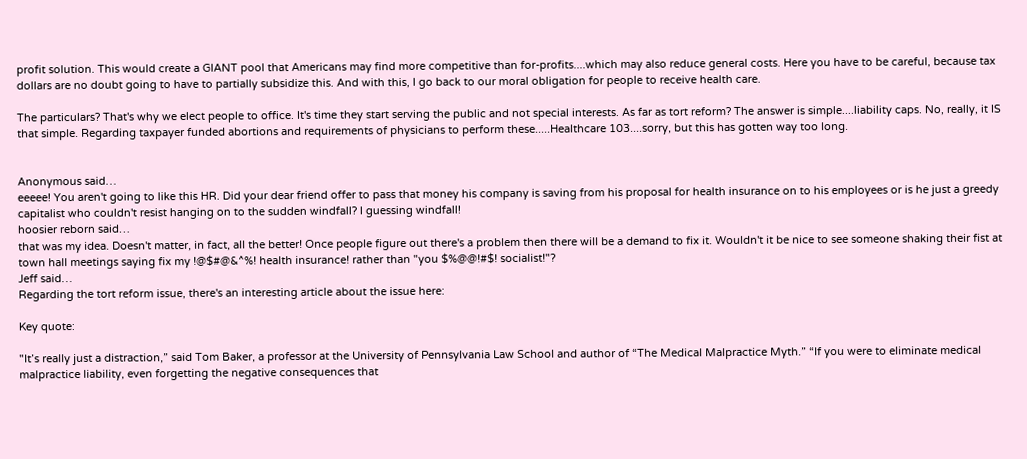profit solution. This would create a GIANT pool that Americans may find more competitive than for-profits....which may also reduce general costs. Here you have to be careful, because tax dollars are no doubt going to have to partially subsidize this. And with this, I go back to our moral obligation for people to receive health care.

The particulars? That's why we elect people to office. It's time they start serving the public and not special interests. As far as tort reform? The answer is simple....liability caps. No, really, it IS that simple. Regarding taxpayer funded abortions and requirements of physicians to perform these.....Healthcare 103....sorry, but this has gotten way too long.


Anonymous said…
eeeee! You aren't going to like this HR. Did your dear friend offer to pass that money his company is saving from his proposal for health insurance on to his employees or is he just a greedy capitalist who couldn't resist hanging on to the sudden windfall? I guessing windfall!
hoosier reborn said…
that was my idea. Doesn't matter, in fact, all the better! Once people figure out there's a problem then there will be a demand to fix it. Wouldn't it be nice to see someone shaking their fist at town hall meetings saying fix my !@$#@&^%! health insurance! rather than "you $%@@!#$! socialist!"?
Jeff said…
Regarding the tort reform issue, there's an interesting article about the issue here:

Key quote:

"It’s really just a distraction,” said Tom Baker, a professor at the University of Pennsylvania Law School and author of “The Medical Malpractice Myth.” “If you were to eliminate medical malpractice liability, even forgetting the negative consequences that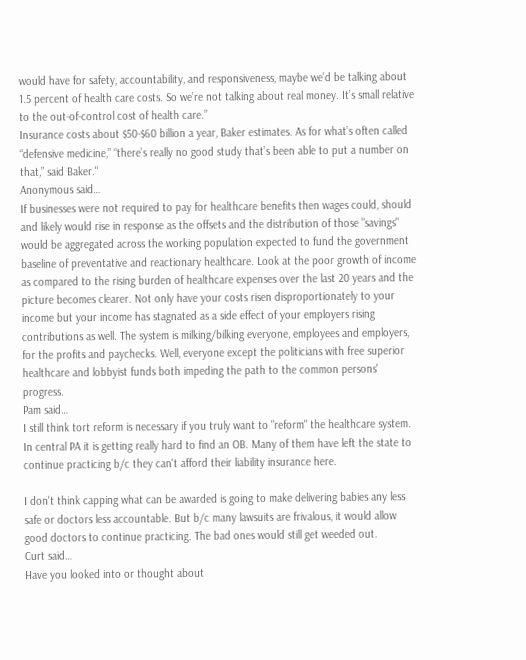would have for safety, accountability, and responsiveness, maybe we’d be talking about 1.5 percent of health care costs. So we’re not talking about real money. It’s small relative to the out-of-control cost of health care.”
Insurance costs about $50-$60 billion a year, Baker estimates. As for what’s often called “defensive medicine,” “there’s really no good study that’s been able to put a number on that,” said Baker."
Anonymous said…
If businesses were not required to pay for healthcare benefits then wages could, should and likely would rise in response as the offsets and the distribution of those "savings" would be aggregated across the working population expected to fund the government baseline of preventative and reactionary healthcare. Look at the poor growth of income as compared to the rising burden of healthcare expenses over the last 20 years and the picture becomes clearer. Not only have your costs risen disproportionately to your income but your income has stagnated as a side effect of your employers rising contributions as well. The system is milking/bilking everyone, employees and employers, for the profits and paychecks. Well, everyone except the politicians with free superior healthcare and lobbyist funds both impeding the path to the common persons' progress.
Pam said…
I still think tort reform is necessary if you truly want to "reform" the healthcare system. In central PA it is getting really hard to find an OB. Many of them have left the state to continue practicing b/c they can't afford their liability insurance here.

I don't think capping what can be awarded is going to make delivering babies any less safe or doctors less accountable. But b/c many lawsuits are frivalous, it would allow good doctors to continue practicing. The bad ones would still get weeded out.
Curt said…
Have you looked into or thought about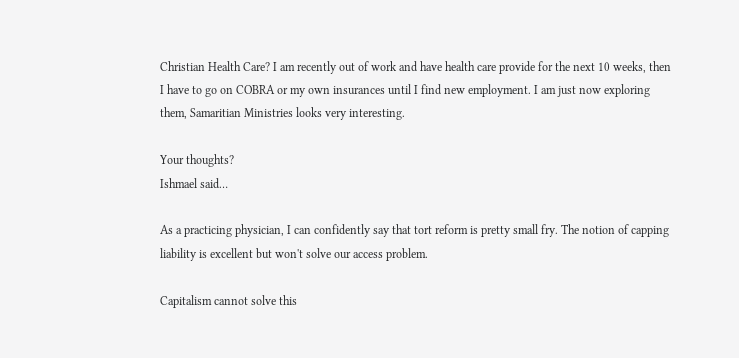Christian Health Care? I am recently out of work and have health care provide for the next 10 weeks, then I have to go on COBRA or my own insurances until I find new employment. I am just now exploring them, Samaritian Ministries looks very interesting.

Your thoughts?
Ishmael said…

As a practicing physician, I can confidently say that tort reform is pretty small fry. The notion of capping liability is excellent but won't solve our access problem.

Capitalism cannot solve this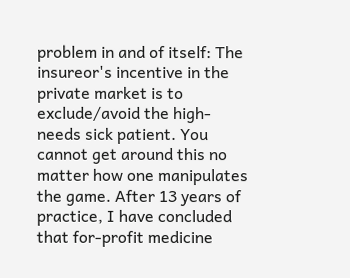problem in and of itself: The insureor's incentive in the private market is to exclude/avoid the high-needs sick patient. You cannot get around this no matter how one manipulates the game. After 13 years of practice, I have concluded that for-profit medicine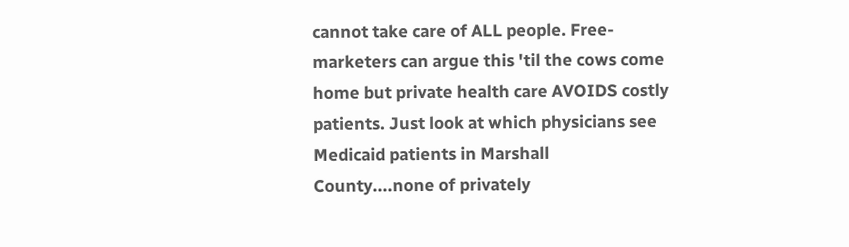cannot take care of ALL people. Free-marketers can argue this 'til the cows come home but private health care AVOIDS costly patients. Just look at which physicians see Medicaid patients in Marshall County....none of privately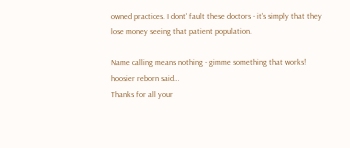owned practices. I dont' fault these doctors - it's simply that they lose money seeing that patient population.

Name calling means nothing - gimme something that works!
hoosier reborn said…
Thanks for all your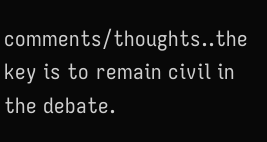comments/thoughts..the key is to remain civil in the debate.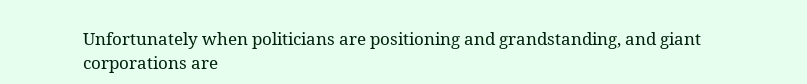Unfortunately when politicians are positioning and grandstanding, and giant corporations are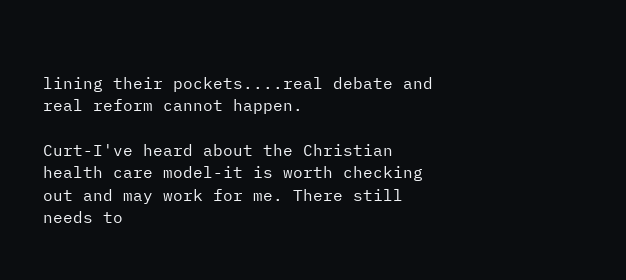lining their pockets....real debate and real reform cannot happen.

Curt-I've heard about the Christian health care model-it is worth checking out and may work for me. There still needs to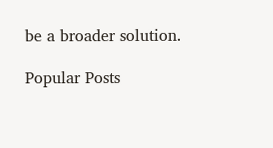be a broader solution.

Popular Posts